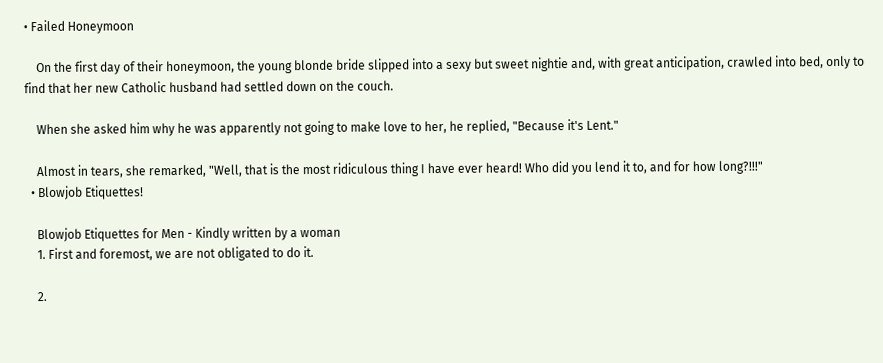• Failed Honeymoon

    On the first day of their honeymoon, the young blonde bride slipped into a sexy but sweet nightie and, with great anticipation, crawled into bed, only to find that her new Catholic husband had settled down on the couch.

    When she asked him why he was apparently not going to make love to her, he replied, "Because it's Lent."

    Almost in tears, she remarked, "Well, that is the most ridiculous thing I have ever heard! Who did you lend it to, and for how long?!!!"
  • Blowjob Etiquettes!

    Blowjob Etiquettes for Men - Kindly written by a woman
    1. First and foremost, we are not obligated to do it.

    2.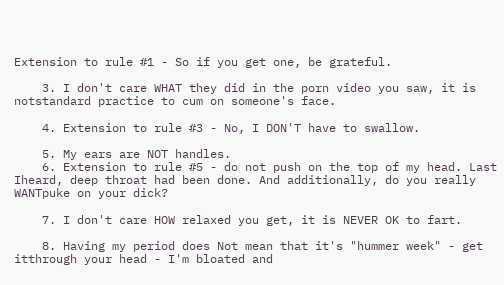Extension to rule #1 - So if you get one, be grateful.

    3. I don't care WHAT they did in the porn video you saw, it is notstandard practice to cum on someone's face.

    4. Extension to rule #3 - No, I DON'T have to swallow.

    5. My ears are NOT handles.
    6. Extension to rule #5 - do not push on the top of my head. Last Iheard, deep throat had been done. And additionally, do you really WANTpuke on your dick?

    7. I don't care HOW relaxed you get, it is NEVER OK to fart.

    8. Having my period does Not mean that it's "hummer week" - get itthrough your head - I'm bloated and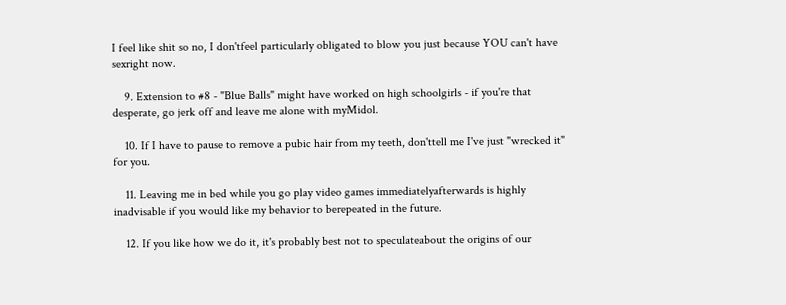I feel like shit so no, I don'tfeel particularly obligated to blow you just because YOU can't have sexright now.

    9. Extension to #8 - "Blue Balls" might have worked on high schoolgirls - if you're that desperate, go jerk off and leave me alone with myMidol.

    10. If I have to pause to remove a pubic hair from my teeth, don'ttell me I've just "wrecked it" for you.

    11. Leaving me in bed while you go play video games immediatelyafterwards is highly inadvisable if you would like my behavior to berepeated in the future.

    12. If you like how we do it, it's probably best not to speculateabout the origins of our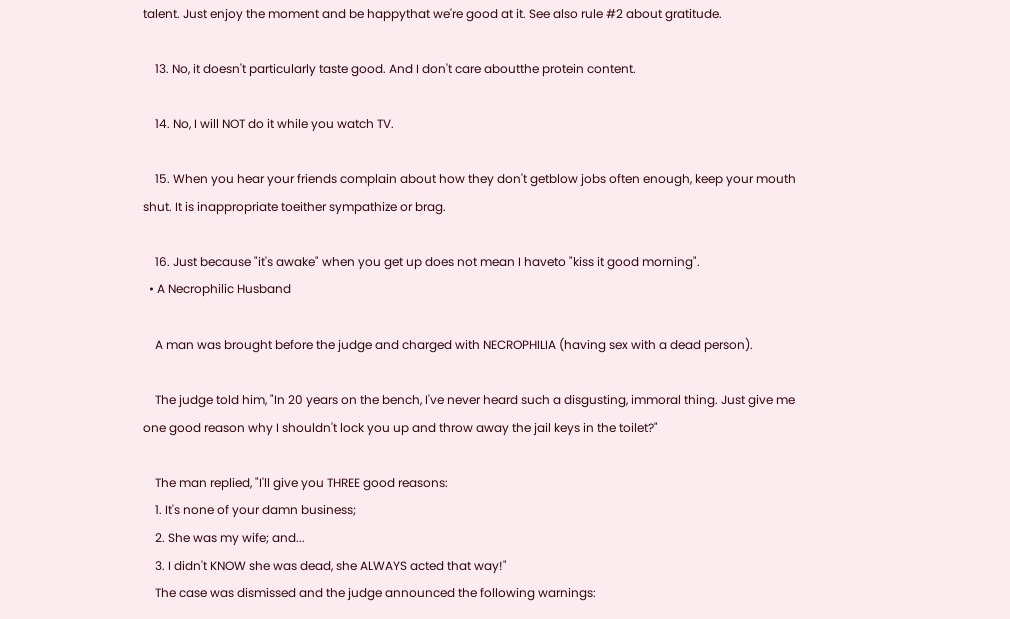talent. Just enjoy the moment and be happythat we're good at it. See also rule #2 about gratitude.

    13. No, it doesn't particularly taste good. And I don't care aboutthe protein content.

    14. No, I will NOT do it while you watch TV.

    15. When you hear your friends complain about how they don't getblow jobs often enough, keep your mouth shut. It is inappropriate toeither sympathize or brag.

    16. Just because "it's awake" when you get up does not mean I haveto "kiss it good morning".
  • A Necrophilic Husband

    A man was brought before the judge and charged with NECROPHILIA (having sex with a dead person).

    The judge told him, "In 20 years on the bench, I've never heard such a disgusting, immoral thing. Just give me one good reason why I shouldn't lock you up and throw away the jail keys in the toilet?"

    The man replied, "I'll give you THREE good reasons:
    1. It's none of your damn business;
    2. She was my wife; and...
    3. I didn't KNOW she was dead, she ALWAYS acted that way!"
    The case was dismissed and the judge announced the following warnings: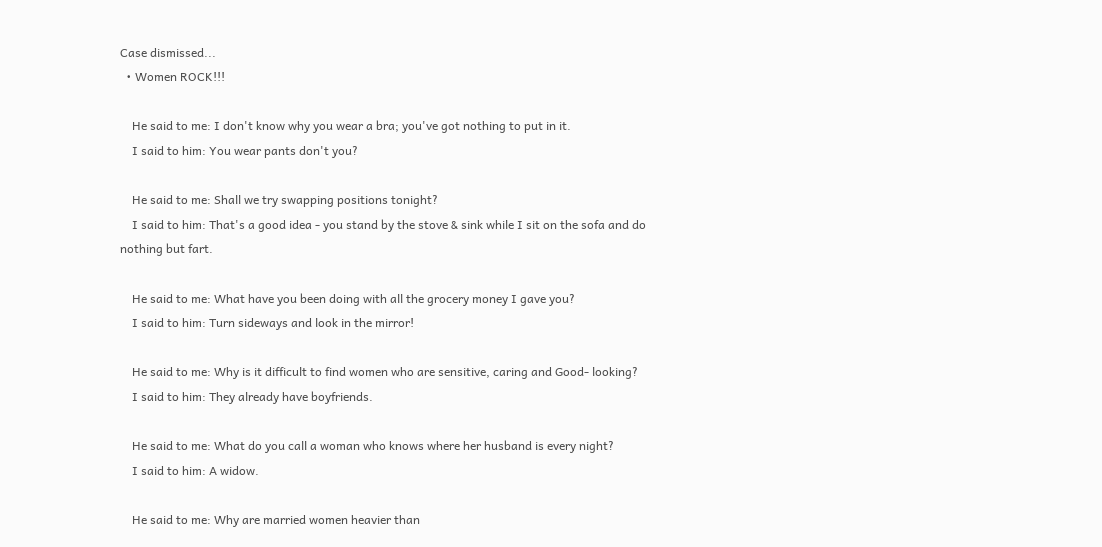Case dismissed...
  • Women ROCK!!!

    He said to me: I don't know why you wear a bra; you've got nothing to put in it.
    I said to him: You wear pants don't you?

    He said to me: Shall we try swapping positions tonight?
    I said to him: That's a good idea - you stand by the stove & sink while I sit on the sofa and do nothing but fart.

    He said to me: What have you been doing with all the grocery money I gave you?
    I said to him: Turn sideways and look in the mirror!

    He said to me: Why is it difficult to find women who are sensitive, caring and Good- looking?
    I said to him: They already have boyfriends.

    He said to me: What do you call a woman who knows where her husband is every night?
    I said to him: A widow.

    He said to me: Why are married women heavier than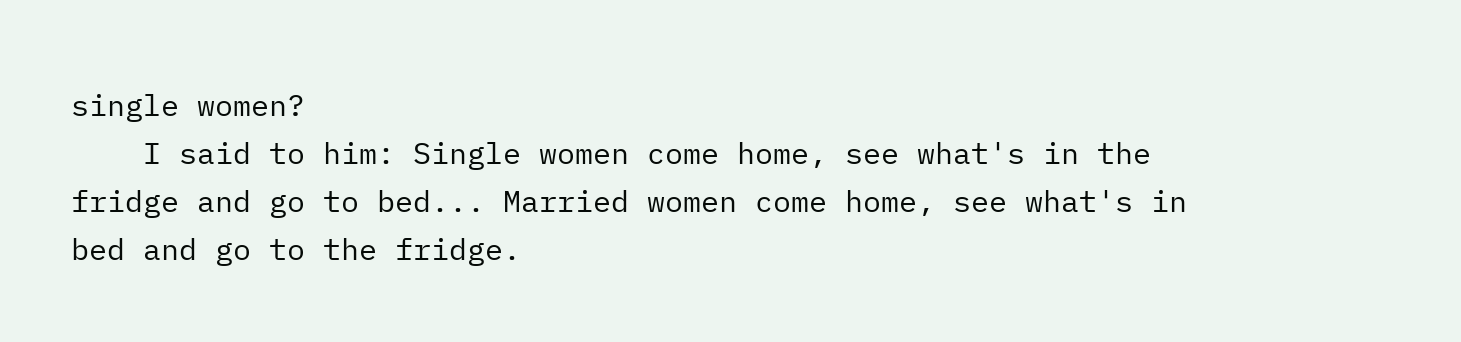single women?
    I said to him: Single women come home, see what's in the fridge and go to bed... Married women come home, see what's in bed and go to the fridge.